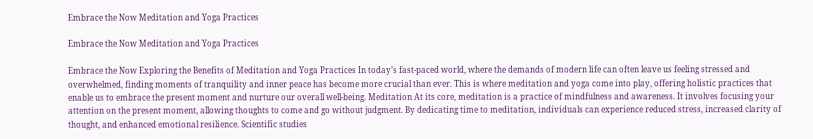Embrace the Now Meditation and Yoga Practices

Embrace the Now Meditation and Yoga Practices

Embrace the Now Exploring the Benefits of Meditation and Yoga Practices In today’s fast-paced world, where the demands of modern life can often leave us feeling stressed and overwhelmed, finding moments of tranquility and inner peace has become more crucial than ever. This is where meditation and yoga come into play, offering holistic practices that enable us to embrace the present moment and nurture our overall well-being. Meditation At its core, meditation is a practice of mindfulness and awareness. It involves focusing your attention on the present moment, allowing thoughts to come and go without judgment. By dedicating time to meditation, individuals can experience reduced stress, increased clarity of thought, and enhanced emotional resilience. Scientific studies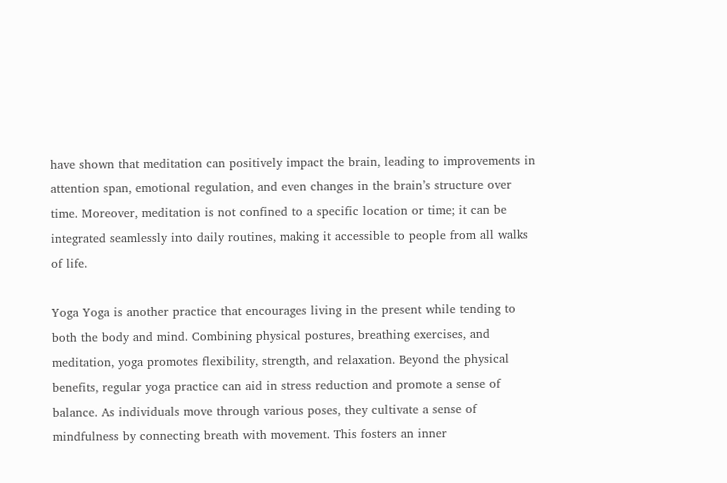have shown that meditation can positively impact the brain, leading to improvements in attention span, emotional regulation, and even changes in the brain’s structure over time. Moreover, meditation is not confined to a specific location or time; it can be integrated seamlessly into daily routines, making it accessible to people from all walks of life.

Yoga Yoga is another practice that encourages living in the present while tending to both the body and mind. Combining physical postures, breathing exercises, and meditation, yoga promotes flexibility, strength, and relaxation. Beyond the physical benefits, regular yoga practice can aid in stress reduction and promote a sense of balance. As individuals move through various poses, they cultivate a sense of mindfulness by connecting breath with movement. This fosters an inner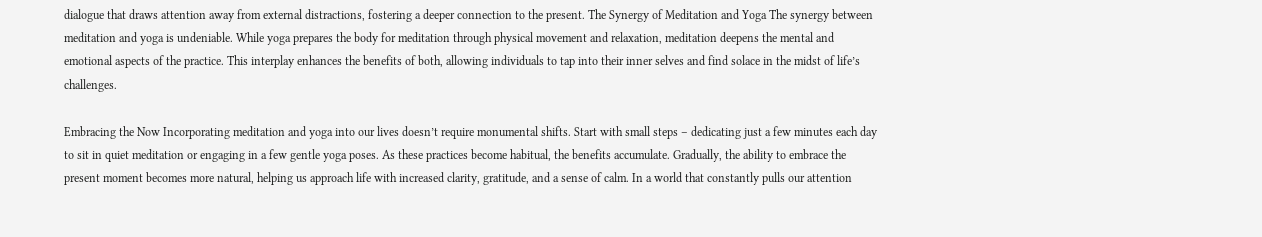dialogue that draws attention away from external distractions, fostering a deeper connection to the present. The Synergy of Meditation and Yoga The synergy between meditation and yoga is undeniable. While yoga prepares the body for meditation through physical movement and relaxation, meditation deepens the mental and emotional aspects of the practice. This interplay enhances the benefits of both, allowing individuals to tap into their inner selves and find solace in the midst of life’s challenges.

Embracing the Now Incorporating meditation and yoga into our lives doesn’t require monumental shifts. Start with small steps – dedicating just a few minutes each day to sit in quiet meditation or engaging in a few gentle yoga poses. As these practices become habitual, the benefits accumulate. Gradually, the ability to embrace the present moment becomes more natural, helping us approach life with increased clarity, gratitude, and a sense of calm. In a world that constantly pulls our attention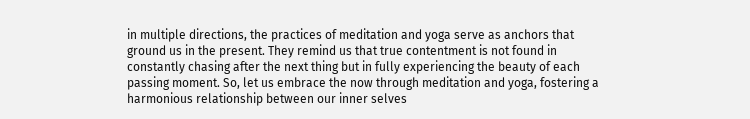in multiple directions, the practices of meditation and yoga serve as anchors that ground us in the present. They remind us that true contentment is not found in constantly chasing after the next thing but in fully experiencing the beauty of each passing moment. So, let us embrace the now through meditation and yoga, fostering a harmonious relationship between our inner selves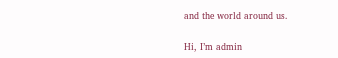and the world around us.

Hi, I’m admin